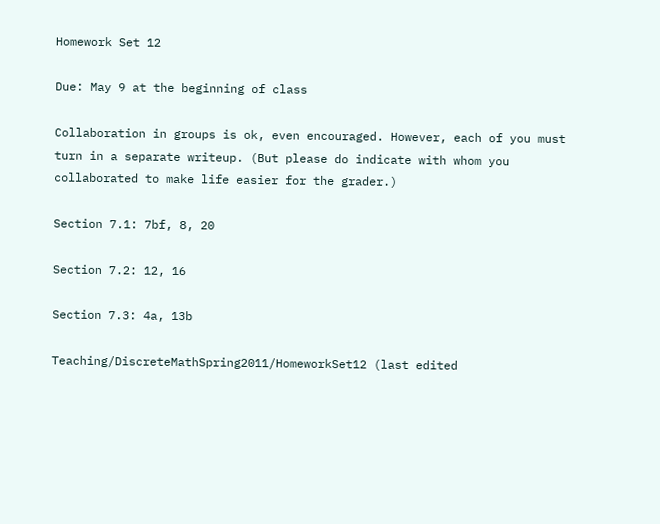Homework Set 12

Due: May 9 at the beginning of class

Collaboration in groups is ok, even encouraged. However, each of you must turn in a separate writeup. (But please do indicate with whom you collaborated to make life easier for the grader.)

Section 7.1: 7bf, 8, 20

Section 7.2: 12, 16

Section 7.3: 4a, 13b

Teaching/DiscreteMathSpring2011/HomeworkSet12 (last edited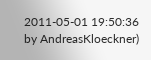2011-05-01 19:50:36 by AndreasKloeckner)